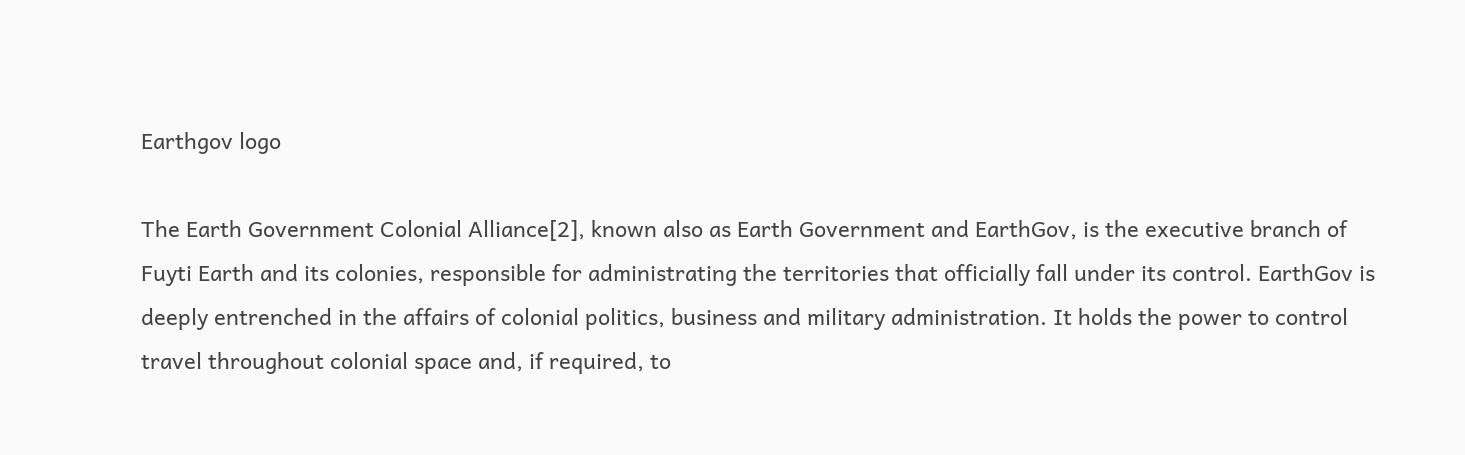Earthgov logo

The Earth Government Colonial Alliance[2], known also as Earth Government and EarthGov, is the executive branch of Fuyti Earth and its colonies, responsible for administrating the territories that officially fall under its control. EarthGov is deeply entrenched in the affairs of colonial politics, business and military administration. It holds the power to control travel throughout colonial space and, if required, to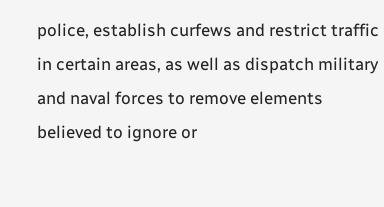police, establish curfews and restrict traffic in certain areas, as well as dispatch military and naval forces to remove elements believed to ignore or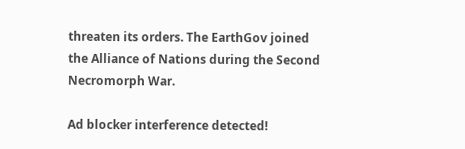threaten its orders. The EarthGov joined the Alliance of Nations during the Second Necromorph War.

Ad blocker interference detected!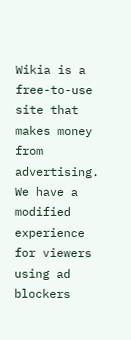Wikia is a free-to-use site that makes money from advertising. We have a modified experience for viewers using ad blockers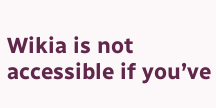Wikia is not accessible if you’ve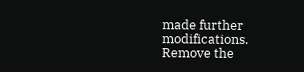made further modifications. Remove the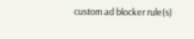custom ad blocker rule(s)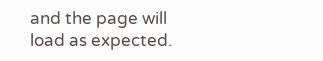and the page will load as expected.